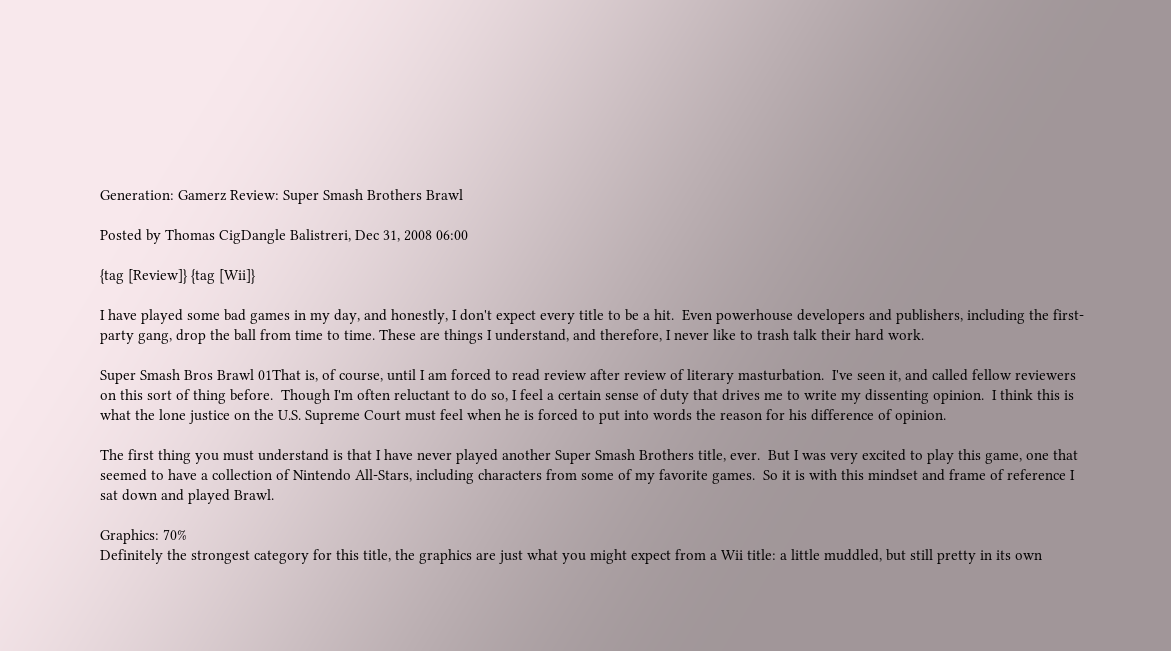Generation: Gamerz Review: Super Smash Brothers Brawl

Posted by Thomas CigDangle Balistreri, Dec 31, 2008 06:00

{tag [Review]} {tag [Wii]}

I have played some bad games in my day, and honestly, I don't expect every title to be a hit.  Even powerhouse developers and publishers, including the first-party gang, drop the ball from time to time. These are things I understand, and therefore, I never like to trash talk their hard work.

Super Smash Bros Brawl 01That is, of course, until I am forced to read review after review of literary masturbation.  I've seen it, and called fellow reviewers on this sort of thing before.  Though I'm often reluctant to do so, I feel a certain sense of duty that drives me to write my dissenting opinion.  I think this is what the lone justice on the U.S. Supreme Court must feel when he is forced to put into words the reason for his difference of opinion.

The first thing you must understand is that I have never played another Super Smash Brothers title, ever.  But I was very excited to play this game, one that seemed to have a collection of Nintendo All-Stars, including characters from some of my favorite games.  So it is with this mindset and frame of reference I sat down and played Brawl.

Graphics: 70%
Definitely the strongest category for this title, the graphics are just what you might expect from a Wii title: a little muddled, but still pretty in its own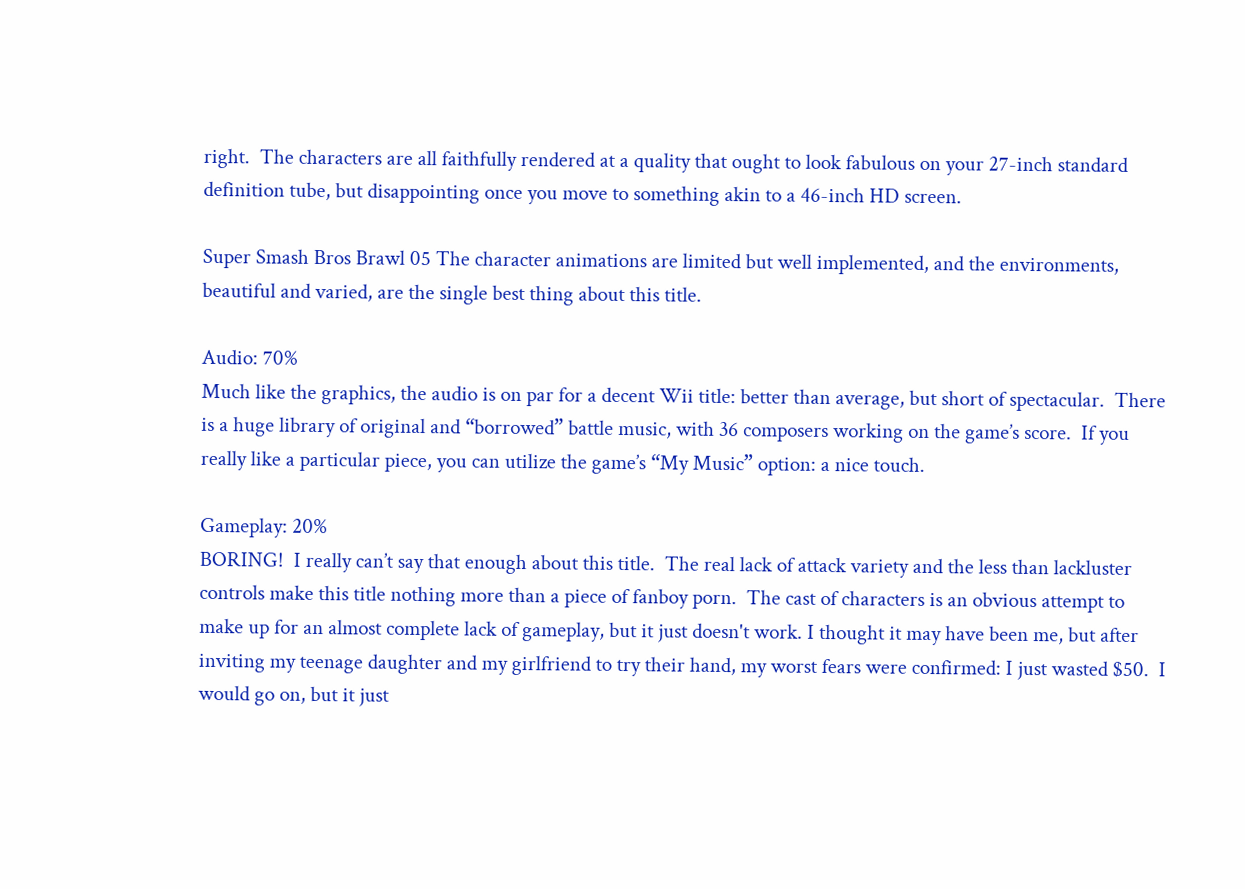right.  The characters are all faithfully rendered at a quality that ought to look fabulous on your 27-inch standard definition tube, but disappointing once you move to something akin to a 46-inch HD screen.

Super Smash Bros Brawl 05 The character animations are limited but well implemented, and the environments, beautiful and varied, are the single best thing about this title.

Audio: 70%
Much like the graphics, the audio is on par for a decent Wii title: better than average, but short of spectacular.  There is a huge library of original and “borrowed” battle music, with 36 composers working on the game’s score.  If you really like a particular piece, you can utilize the game’s “My Music” option: a nice touch.

Gameplay: 20%
BORING!  I really can’t say that enough about this title.  The real lack of attack variety and the less than lackluster controls make this title nothing more than a piece of fanboy porn.  The cast of characters is an obvious attempt to make up for an almost complete lack of gameplay, but it just doesn't work. I thought it may have been me, but after inviting my teenage daughter and my girlfriend to try their hand, my worst fears were confirmed: I just wasted $50.  I would go on, but it just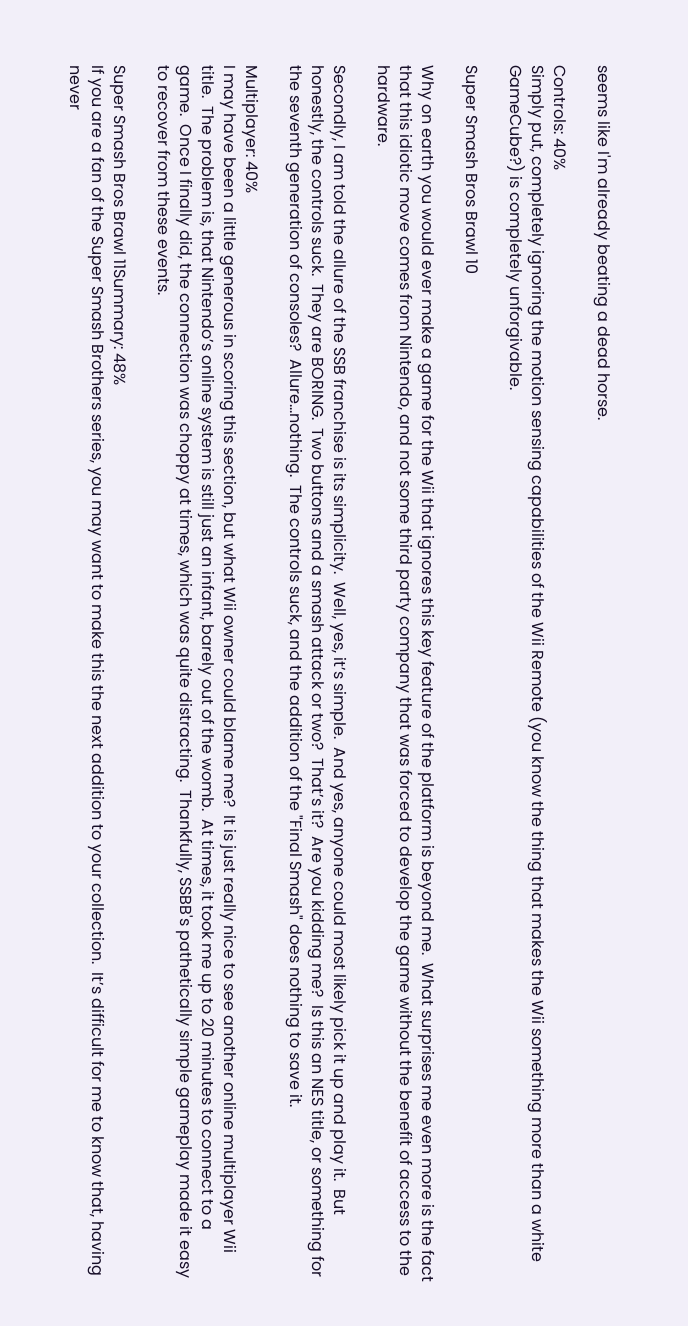seems like I'm already beating a dead horse.

Controls: 40%
Simply put, completely ignoring the motion sensing capabilities of the Wii Remote (you know the thing that makes the Wii something more than a white GameCube?) is completely unforgivable.

Super Smash Bros Brawl 10

Why on earth you would ever make a game for the Wii that ignores this key feature of the platform is beyond me.  What surprises me even more is the fact that this idiotic move comes from Nintendo, and not some third party company that was forced to develop the game without the benefit of access to the hardware.

Secondly, I am told the allure of the SSB franchise is its simplicity.  Well, yes, it’s simple.  And yes, anyone could most likely pick it up and play it.  But honestly, the controls suck.  They are BORING.  Two buttons and a smash attack or two?  That’s it?  Are you kidding me?  Is this an NES title, or something for the seventh generation of consoles?  Allure…nothing.  The controls suck, and the addition of the "Final Smash" does nothing to save it.

Multiplayer: 40%
I may have been a little generous in scoring this section, but what Wii owner could blame me?  It is just really nice to see another online multiplayer Wii title.  The problem is, that Nintendo’s online system is still just an infant, barely out of the womb.  At times, it took me up to 20 minutes to connect to a game.  Once I finally did, the connection was choppy at times, which was quite distracting.  Thankfully, SSBB's pathetically simple gameplay made it easy to recover from these events.

Super Smash Bros Brawl 11Summary: 48%
If you are a fan of the Super Smash Brothers series, you may want to make this the next addition to your collection.  It’s difficult for me to know that, having never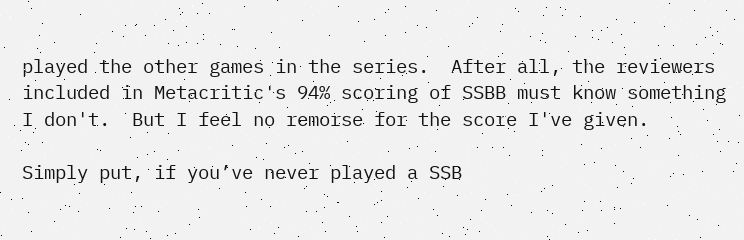played the other games in the series.  After all, the reviewers included in Metacritic's 94% scoring of SSBB must know something I don't.  But I feel no remorse for the score I've given.

Simply put, if you’ve never played a SSB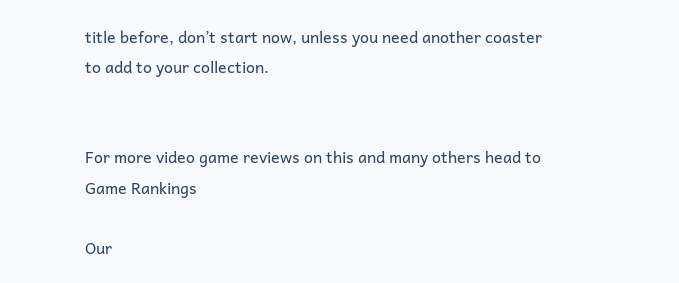title before, don’t start now, unless you need another coaster to add to your collection.


For more video game reviews on this and many others head to Game Rankings

Our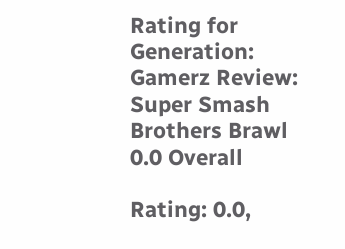Rating for Generation: Gamerz Review: Super Smash Brothers Brawl
0.0 Overall

Rating: 0.0,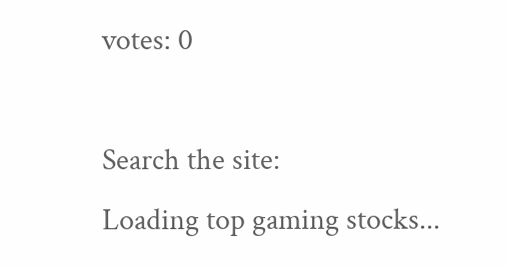votes: 0

Search the site:
Loading top gaming stocks...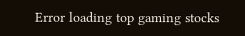Error loading top gaming stocks